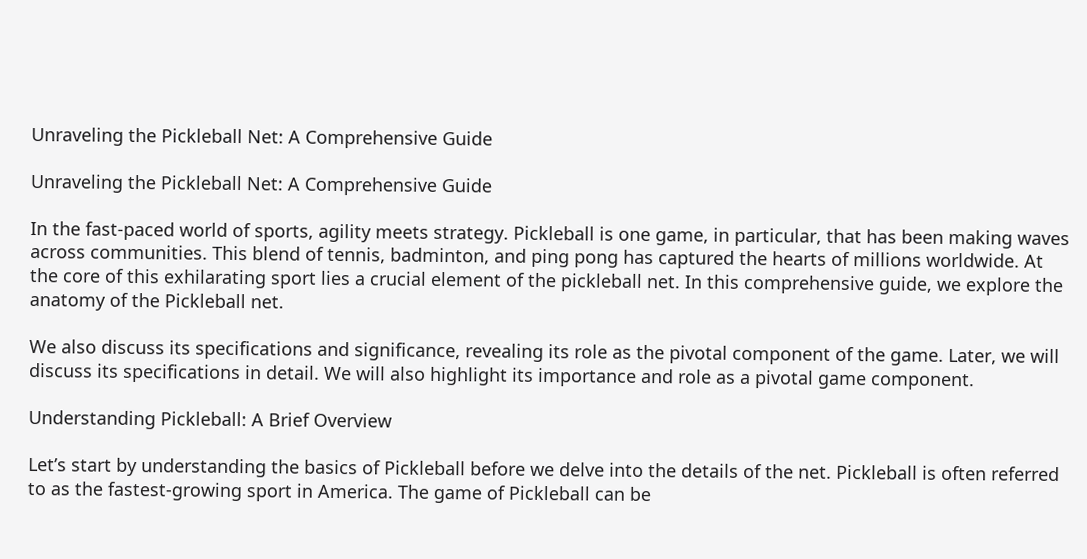Unraveling the Pickleball Net: A Comprehensive Guide

Unraveling the Pickleball Net: A Comprehensive Guide

In the fast-paced world of sports, agility meets strategy. Pickleball is one game, in particular, that has been making waves across communities. This blend of tennis, badminton, and ping pong has captured the hearts of millions worldwide. At the core of this exhilarating sport lies a crucial element of the pickleball net. In this comprehensive guide, we explore the anatomy of the Pickleball net.

We also discuss its specifications and significance, revealing its role as the pivotal component of the game. Later, we will discuss its specifications in detail. We will also highlight its importance and role as a pivotal game component.

Understanding Pickleball: A Brief Overview

Let’s start by understanding the basics of Pickleball before we delve into the details of the net. Pickleball is often referred to as the fastest-growing sport in America. The game of Pickleball can be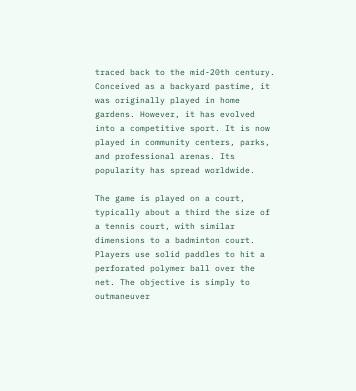traced back to the mid-20th century. Conceived as a backyard pastime, it was originally played in home gardens. However, it has evolved into a competitive sport. It is now played in community centers, parks, and professional arenas. Its popularity has spread worldwide.

The game is played on a court, typically about a third the size of a tennis court, with similar dimensions to a badminton court. Players use solid paddles to hit a perforated polymer ball over the net. The objective is simply to outmaneuver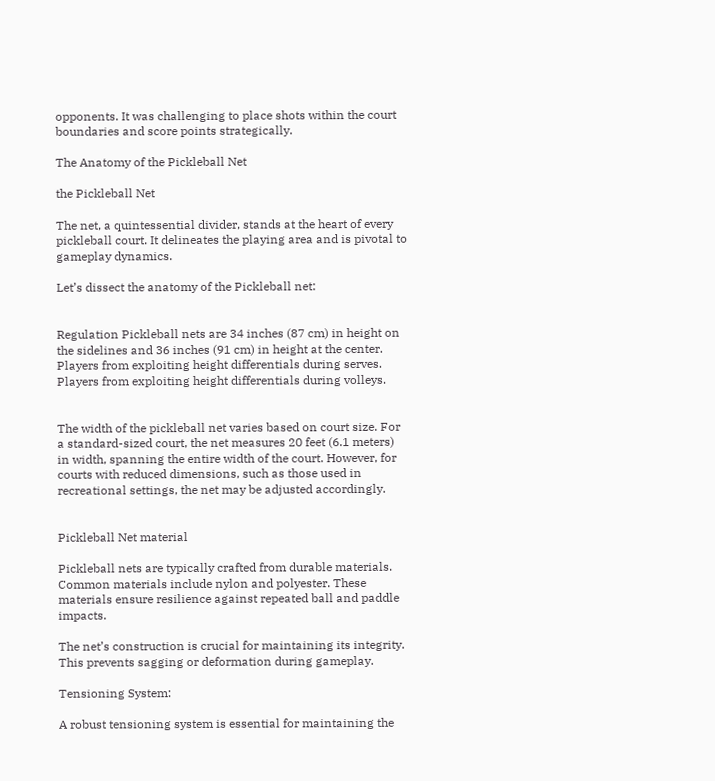opponents. It was challenging to place shots within the court boundaries and score points strategically.

The Anatomy of the Pickleball Net

the Pickleball Net

The net, a quintessential divider, stands at the heart of every pickleball court. It delineates the playing area and is pivotal to gameplay dynamics.

Let’s dissect the anatomy of the Pickleball net:


Regulation Pickleball nets are 34 inches (87 cm) in height on the sidelines and 36 inches (91 cm) in height at the center. Players from exploiting height differentials during serves. Players from exploiting height differentials during volleys.


The width of the pickleball net varies based on court size. For a standard-sized court, the net measures 20 feet (6.1 meters) in width, spanning the entire width of the court. However, for courts with reduced dimensions, such as those used in recreational settings, the net may be adjusted accordingly.


Pickleball Net material

Pickleball nets are typically crafted from durable materials. Common materials include nylon and polyester. These materials ensure resilience against repeated ball and paddle impacts.

The net’s construction is crucial for maintaining its integrity. This prevents sagging or deformation during gameplay.

Tensioning System:

A robust tensioning system is essential for maintaining the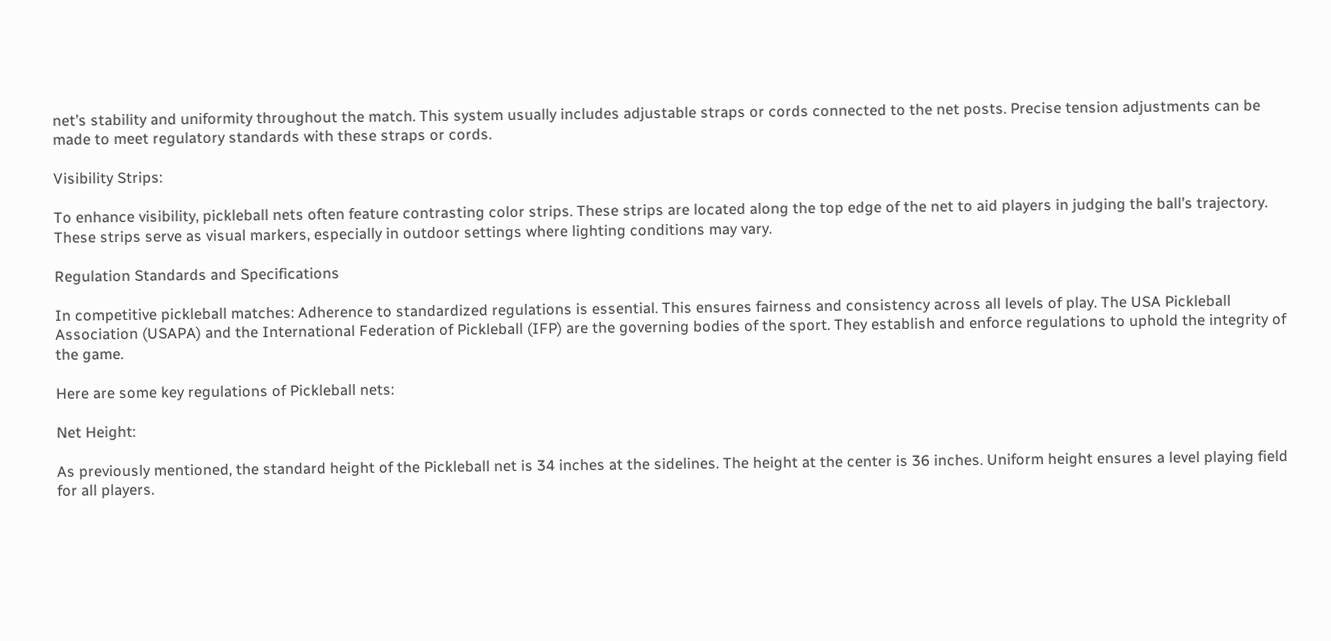net’s stability and uniformity throughout the match. This system usually includes adjustable straps or cords connected to the net posts. Precise tension adjustments can be made to meet regulatory standards with these straps or cords.

Visibility Strips:

To enhance visibility, pickleball nets often feature contrasting color strips. These strips are located along the top edge of the net to aid players in judging the ball’s trajectory. These strips serve as visual markers, especially in outdoor settings where lighting conditions may vary.

Regulation Standards and Specifications

In competitive pickleball matches: Adherence to standardized regulations is essential. This ensures fairness and consistency across all levels of play. The USA Pickleball Association (USAPA) and the International Federation of Pickleball (IFP) are the governing bodies of the sport. They establish and enforce regulations to uphold the integrity of the game.

Here are some key regulations of Pickleball nets:

Net Height:

As previously mentioned, the standard height of the Pickleball net is 34 inches at the sidelines. The height at the center is 36 inches. Uniform height ensures a level playing field for all players.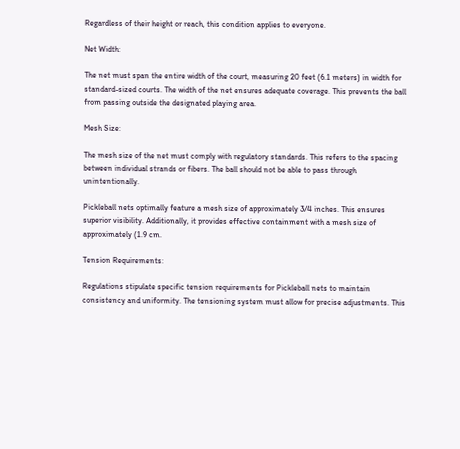Regardless of their height or reach, this condition applies to everyone.

Net Width:

The net must span the entire width of the court, measuring 20 feet (6.1 meters) in width for standard-sized courts. The width of the net ensures adequate coverage. This prevents the ball from passing outside the designated playing area.

Mesh Size:

The mesh size of the net must comply with regulatory standards. This refers to the spacing between individual strands or fibers. The ball should not be able to pass through unintentionally.

Pickleball nets optimally feature a mesh size of approximately 3/4 inches. This ensures superior visibility. Additionally, it provides effective containment with a mesh size of approximately (1.9 cm.

Tension Requirements:

Regulations stipulate specific tension requirements for Pickleball nets to maintain consistency and uniformity. The tensioning system must allow for precise adjustments. This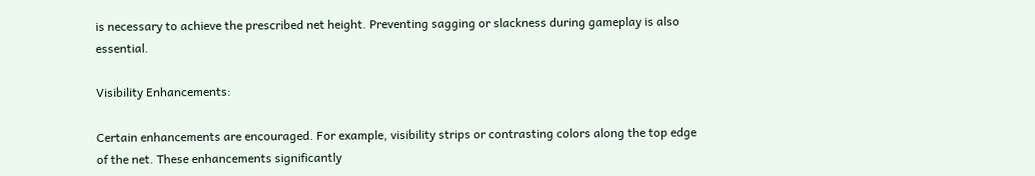is necessary to achieve the prescribed net height. Preventing sagging or slackness during gameplay is also essential.

Visibility Enhancements:

Certain enhancements are encouraged. For example, visibility strips or contrasting colors along the top edge of the net. These enhancements significantly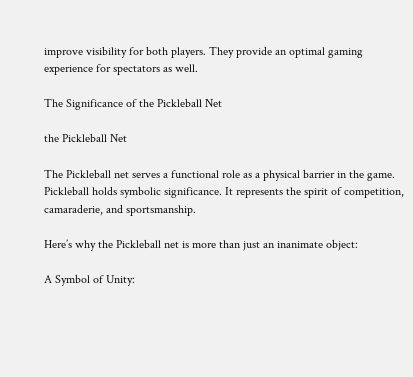improve visibility for both players. They provide an optimal gaming experience for spectators as well.

The Significance of the Pickleball Net

the Pickleball Net

The Pickleball net serves a functional role as a physical barrier in the game. Pickleball holds symbolic significance. It represents the spirit of competition, camaraderie, and sportsmanship.

Here’s why the Pickleball net is more than just an inanimate object:

A Symbol of Unity: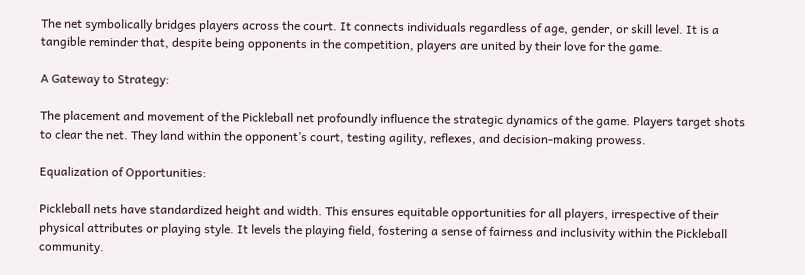The net symbolically bridges players across the court. It connects individuals regardless of age, gender, or skill level. It is a tangible reminder that, despite being opponents in the competition, players are united by their love for the game.

A Gateway to Strategy:

The placement and movement of the Pickleball net profoundly influence the strategic dynamics of the game. Players target shots to clear the net. They land within the opponent’s court, testing agility, reflexes, and decision-making prowess.

Equalization of Opportunities:

Pickleball nets have standardized height and width. This ensures equitable opportunities for all players, irrespective of their physical attributes or playing style. It levels the playing field, fostering a sense of fairness and inclusivity within the Pickleball community.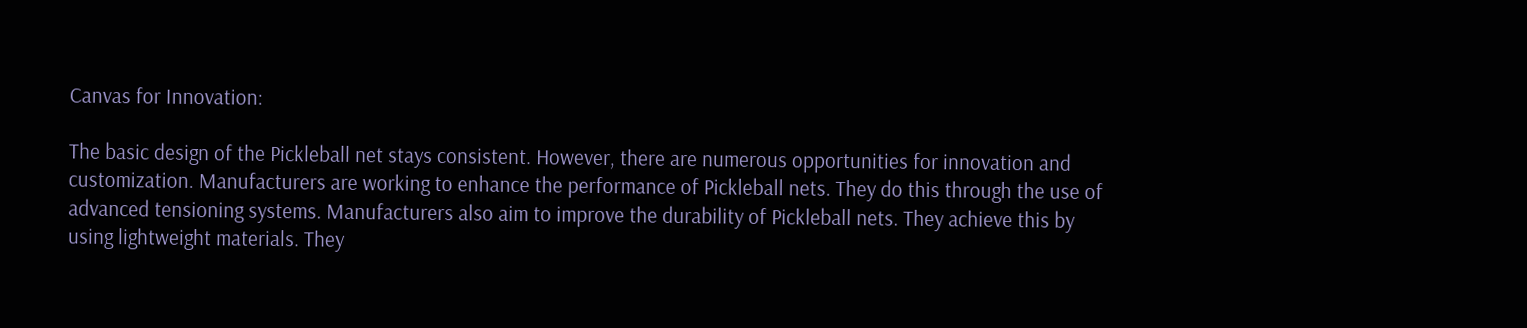Canvas for Innovation:

The basic design of the Pickleball net stays consistent. However, there are numerous opportunities for innovation and customization. Manufacturers are working to enhance the performance of Pickleball nets. They do this through the use of advanced tensioning systems. Manufacturers also aim to improve the durability of Pickleball nets. They achieve this by using lightweight materials. They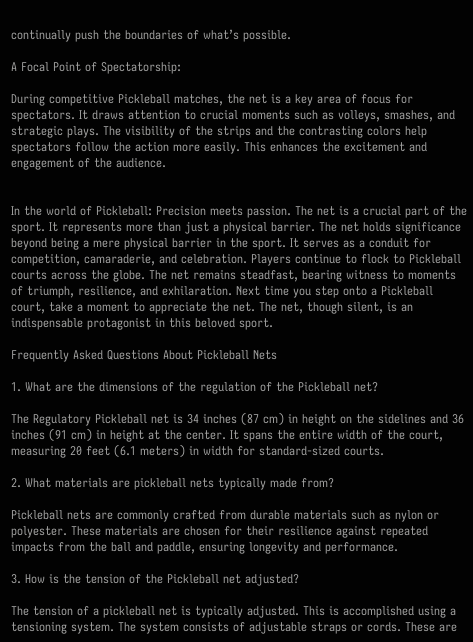continually push the boundaries of what’s possible.

A Focal Point of Spectatorship:

During competitive Pickleball matches, the net is a key area of focus for spectators. It draws attention to crucial moments such as volleys, smashes, and strategic plays. The visibility of the strips and the contrasting colors help spectators follow the action more easily. This enhances the excitement and engagement of the audience.


In the world of Pickleball: Precision meets passion. The net is a crucial part of the sport. It represents more than just a physical barrier. The net holds significance beyond being a mere physical barrier in the sport. It serves as a conduit for competition, camaraderie, and celebration. Players continue to flock to Pickleball courts across the globe. The net remains steadfast, bearing witness to moments of triumph, resilience, and exhilaration. Next time you step onto a Pickleball court, take a moment to appreciate the net. The net, though silent, is an indispensable protagonist in this beloved sport.

Frequently Asked Questions About Pickleball Nets

1. What are the dimensions of the regulation of the Pickleball net?

The Regulatory Pickleball net is 34 inches (87 cm) in height on the sidelines and 36 inches (91 cm) in height at the center. It spans the entire width of the court, measuring 20 feet (6.1 meters) in width for standard-sized courts.

2. What materials are pickleball nets typically made from?

Pickleball nets are commonly crafted from durable materials such as nylon or polyester. These materials are chosen for their resilience against repeated impacts from the ball and paddle, ensuring longevity and performance.

3. How is the tension of the Pickleball net adjusted?

The tension of a pickleball net is typically adjusted. This is accomplished using a tensioning system. The system consists of adjustable straps or cords. These are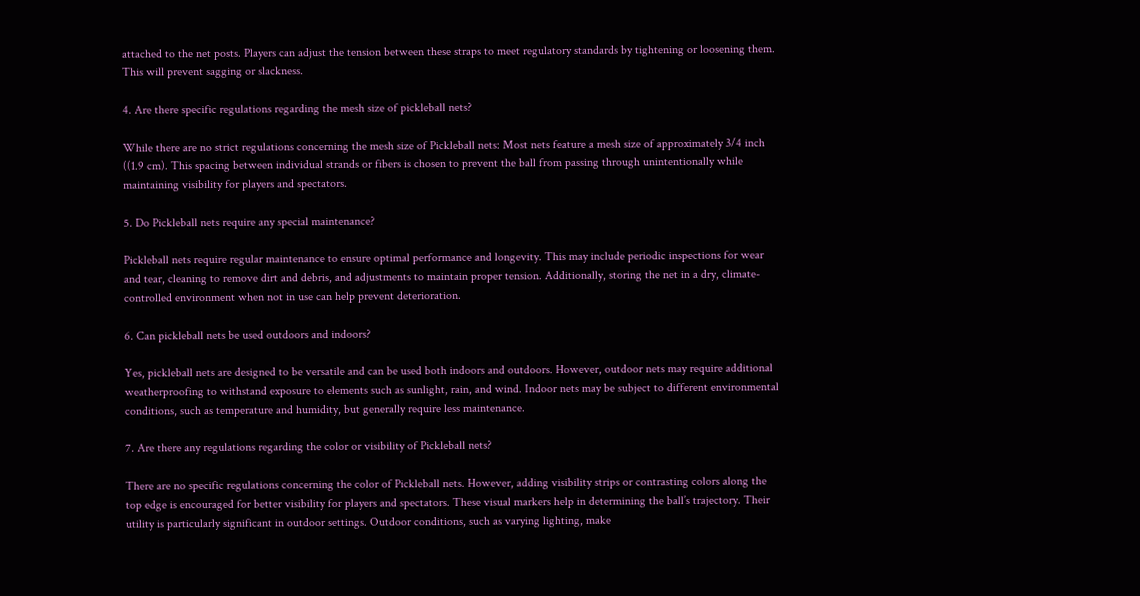attached to the net posts. Players can adjust the tension between these straps to meet regulatory standards by tightening or loosening them. This will prevent sagging or slackness.

4. Are there specific regulations regarding the mesh size of pickleball nets?

While there are no strict regulations concerning the mesh size of Pickleball nets: Most nets feature a mesh size of approximately 3/4 inch ((1.9 cm). This spacing between individual strands or fibers is chosen to prevent the ball from passing through unintentionally while maintaining visibility for players and spectators.

5. Do Pickleball nets require any special maintenance?

Pickleball nets require regular maintenance to ensure optimal performance and longevity. This may include periodic inspections for wear and tear, cleaning to remove dirt and debris, and adjustments to maintain proper tension. Additionally, storing the net in a dry, climate-controlled environment when not in use can help prevent deterioration.

6. Can pickleball nets be used outdoors and indoors?

Yes, pickleball nets are designed to be versatile and can be used both indoors and outdoors. However, outdoor nets may require additional weatherproofing to withstand exposure to elements such as sunlight, rain, and wind. Indoor nets may be subject to different environmental conditions, such as temperature and humidity, but generally require less maintenance.

7. Are there any regulations regarding the color or visibility of Pickleball nets?

There are no specific regulations concerning the color of Pickleball nets. However, adding visibility strips or contrasting colors along the top edge is encouraged for better visibility for players and spectators. These visual markers help in determining the ball’s trajectory. Their utility is particularly significant in outdoor settings. Outdoor conditions, such as varying lighting, make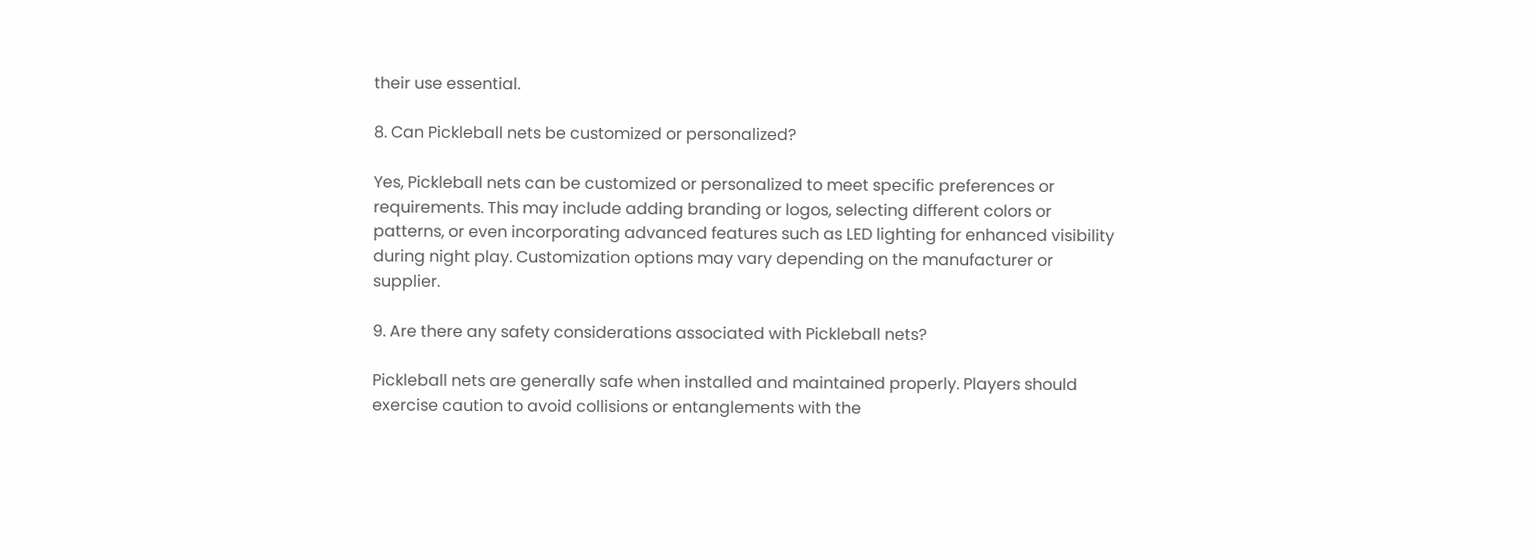their use essential.

8. Can Pickleball nets be customized or personalized?

Yes, Pickleball nets can be customized or personalized to meet specific preferences or requirements. This may include adding branding or logos, selecting different colors or patterns, or even incorporating advanced features such as LED lighting for enhanced visibility during night play. Customization options may vary depending on the manufacturer or supplier.

9. Are there any safety considerations associated with Pickleball nets?

Pickleball nets are generally safe when installed and maintained properly. Players should exercise caution to avoid collisions or entanglements with the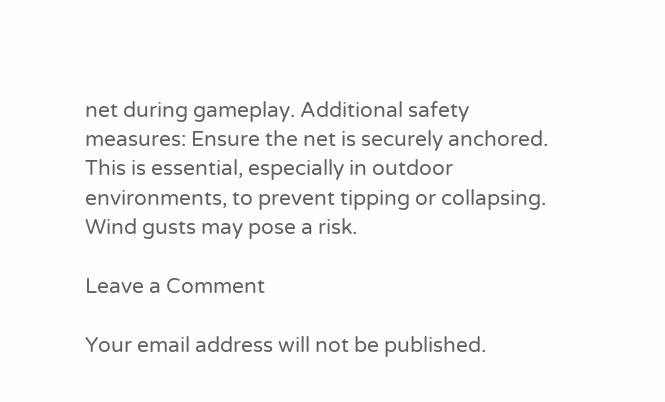net during gameplay. Additional safety measures: Ensure the net is securely anchored. This is essential, especially in outdoor environments, to prevent tipping or collapsing. Wind gusts may pose a risk.

Leave a Comment

Your email address will not be published.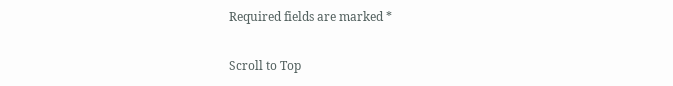Required fields are marked *

Scroll to Top